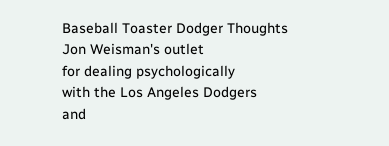Baseball Toaster Dodger Thoughts
Jon Weisman's outlet
for dealing psychologically
with the Los Angeles Dodgers
and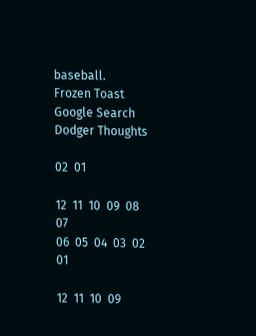baseball.
Frozen Toast
Google Search
Dodger Thoughts

02  01

12  11  10  09  08  07
06  05  04  03  02  01

12  11  10  09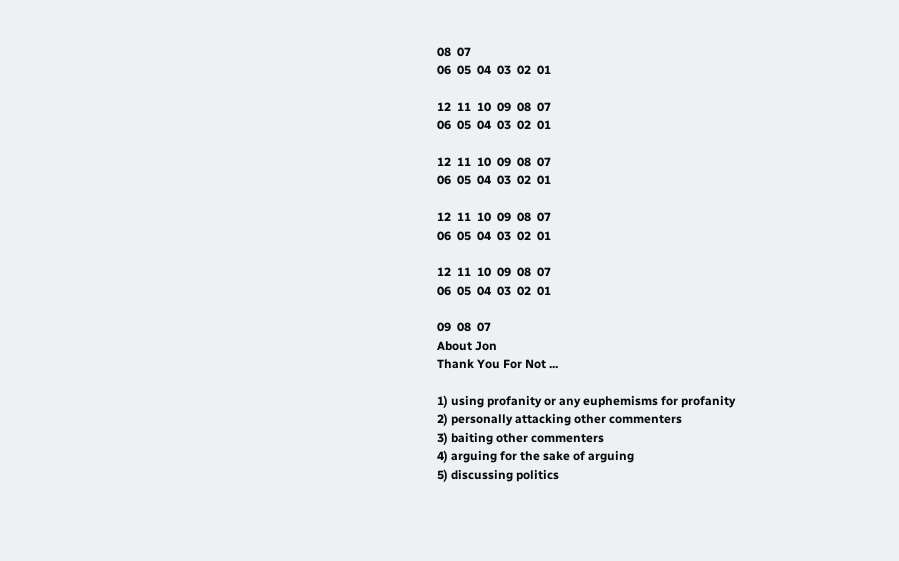08  07
06  05  04  03  02  01

12  11  10  09  08  07
06  05  04  03  02  01

12  11  10  09  08  07
06  05  04  03  02  01

12  11  10  09  08  07
06  05  04  03  02  01

12  11  10  09  08  07
06  05  04  03  02  01

09  08  07
About Jon
Thank You For Not ...

1) using profanity or any euphemisms for profanity
2) personally attacking other commenters
3) baiting other commenters
4) arguing for the sake of arguing
5) discussing politics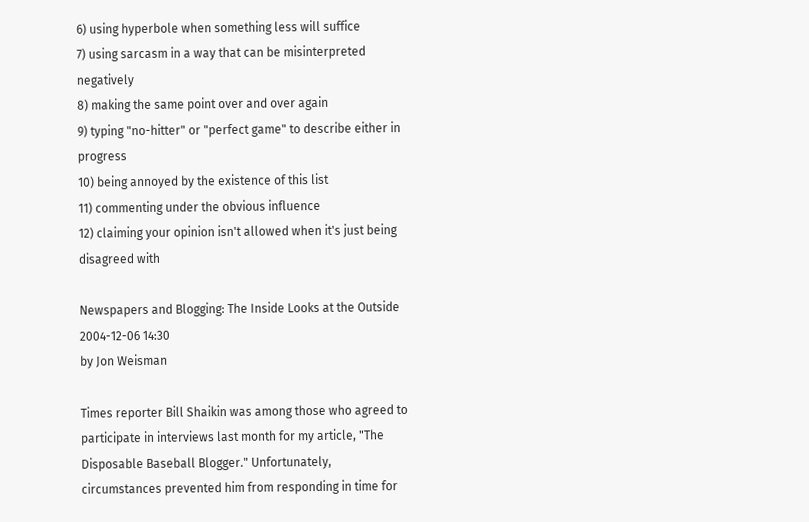6) using hyperbole when something less will suffice
7) using sarcasm in a way that can be misinterpreted negatively
8) making the same point over and over again
9) typing "no-hitter" or "perfect game" to describe either in progress
10) being annoyed by the existence of this list
11) commenting under the obvious influence
12) claiming your opinion isn't allowed when it's just being disagreed with

Newspapers and Blogging: The Inside Looks at the Outside
2004-12-06 14:30
by Jon Weisman

Times reporter Bill Shaikin was among those who agreed to participate in interviews last month for my article, "The Disposable Baseball Blogger." Unfortunately, circumstances prevented him from responding in time for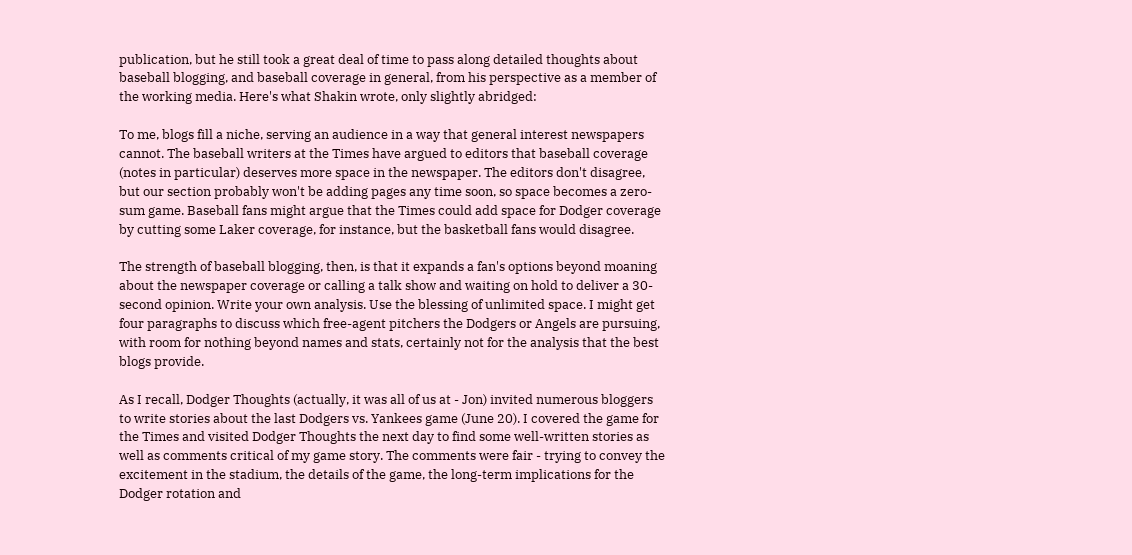publication, but he still took a great deal of time to pass along detailed thoughts about baseball blogging, and baseball coverage in general, from his perspective as a member of the working media. Here's what Shakin wrote, only slightly abridged:

To me, blogs fill a niche, serving an audience in a way that general interest newspapers cannot. The baseball writers at the Times have argued to editors that baseball coverage (notes in particular) deserves more space in the newspaper. The editors don't disagree, but our section probably won't be adding pages any time soon, so space becomes a zero-sum game. Baseball fans might argue that the Times could add space for Dodger coverage by cutting some Laker coverage, for instance, but the basketball fans would disagree.

The strength of baseball blogging, then, is that it expands a fan's options beyond moaning about the newspaper coverage or calling a talk show and waiting on hold to deliver a 30-second opinion. Write your own analysis. Use the blessing of unlimited space. I might get four paragraphs to discuss which free-agent pitchers the Dodgers or Angels are pursuing, with room for nothing beyond names and stats, certainly not for the analysis that the best blogs provide.

As I recall, Dodger Thoughts (actually, it was all of us at - Jon) invited numerous bloggers to write stories about the last Dodgers vs. Yankees game (June 20). I covered the game for the Times and visited Dodger Thoughts the next day to find some well-written stories as well as comments critical of my game story. The comments were fair - trying to convey the excitement in the stadium, the details of the game, the long-term implications for the Dodger rotation and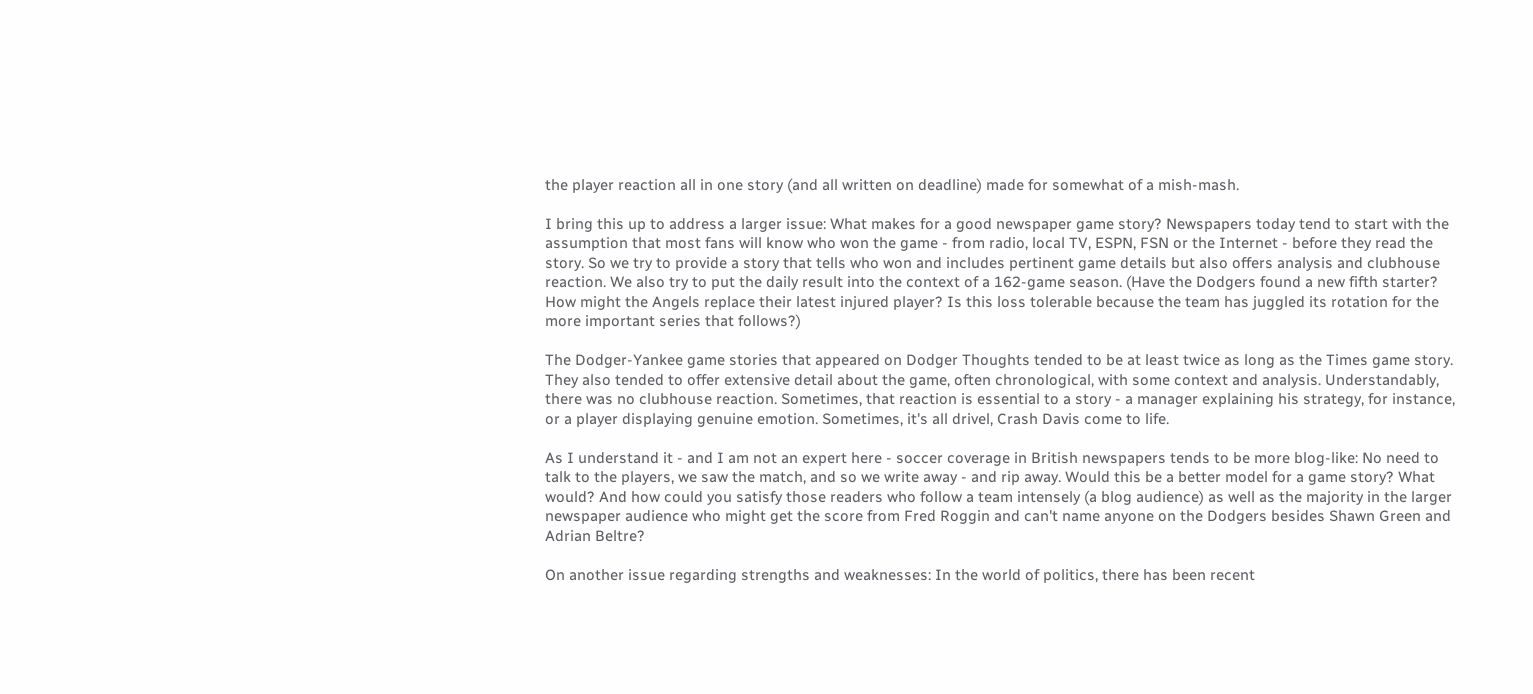the player reaction all in one story (and all written on deadline) made for somewhat of a mish-mash.

I bring this up to address a larger issue: What makes for a good newspaper game story? Newspapers today tend to start with the assumption that most fans will know who won the game - from radio, local TV, ESPN, FSN or the Internet - before they read the story. So we try to provide a story that tells who won and includes pertinent game details but also offers analysis and clubhouse reaction. We also try to put the daily result into the context of a 162-game season. (Have the Dodgers found a new fifth starter? How might the Angels replace their latest injured player? Is this loss tolerable because the team has juggled its rotation for the more important series that follows?)

The Dodger-Yankee game stories that appeared on Dodger Thoughts tended to be at least twice as long as the Times game story. They also tended to offer extensive detail about the game, often chronological, with some context and analysis. Understandably, there was no clubhouse reaction. Sometimes, that reaction is essential to a story - a manager explaining his strategy, for instance, or a player displaying genuine emotion. Sometimes, it's all drivel, Crash Davis come to life.

As I understand it - and I am not an expert here - soccer coverage in British newspapers tends to be more blog-like: No need to talk to the players, we saw the match, and so we write away - and rip away. Would this be a better model for a game story? What would? And how could you satisfy those readers who follow a team intensely (a blog audience) as well as the majority in the larger newspaper audience who might get the score from Fred Roggin and can't name anyone on the Dodgers besides Shawn Green and Adrian Beltre?

On another issue regarding strengths and weaknesses: In the world of politics, there has been recent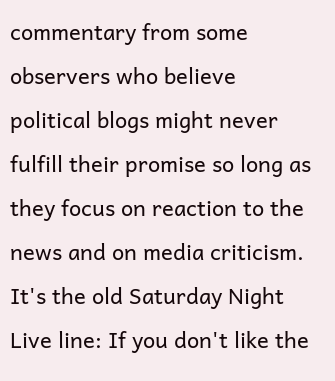commentary from some observers who believe political blogs might never fulfill their promise so long as they focus on reaction to the news and on media criticism. It's the old Saturday Night Live line: If you don't like the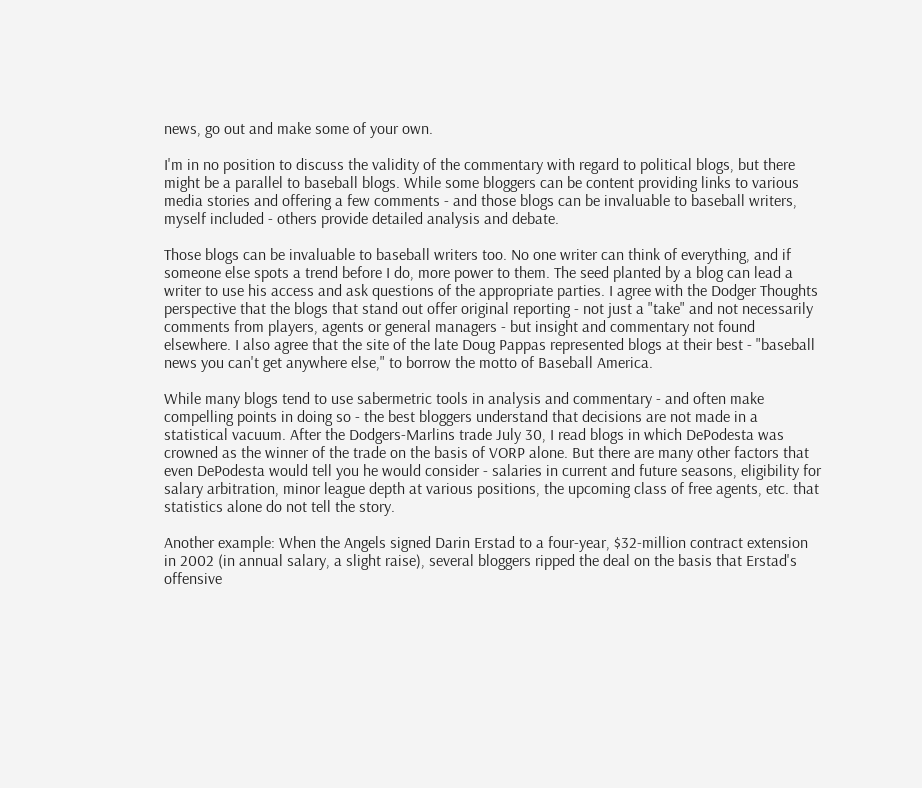news, go out and make some of your own.

I'm in no position to discuss the validity of the commentary with regard to political blogs, but there might be a parallel to baseball blogs. While some bloggers can be content providing links to various media stories and offering a few comments - and those blogs can be invaluable to baseball writers, myself included - others provide detailed analysis and debate.

Those blogs can be invaluable to baseball writers too. No one writer can think of everything, and if someone else spots a trend before I do, more power to them. The seed planted by a blog can lead a writer to use his access and ask questions of the appropriate parties. I agree with the Dodger Thoughts perspective that the blogs that stand out offer original reporting - not just a "take" and not necessarily comments from players, agents or general managers - but insight and commentary not found elsewhere. I also agree that the site of the late Doug Pappas represented blogs at their best - "baseball news you can't get anywhere else," to borrow the motto of Baseball America.

While many blogs tend to use sabermetric tools in analysis and commentary - and often make compelling points in doing so - the best bloggers understand that decisions are not made in a statistical vacuum. After the Dodgers-Marlins trade July 30, I read blogs in which DePodesta was crowned as the winner of the trade on the basis of VORP alone. But there are many other factors that even DePodesta would tell you he would consider - salaries in current and future seasons, eligibility for salary arbitration, minor league depth at various positions, the upcoming class of free agents, etc. that statistics alone do not tell the story.

Another example: When the Angels signed Darin Erstad to a four-year, $32-million contract extension in 2002 (in annual salary, a slight raise), several bloggers ripped the deal on the basis that Erstad's offensive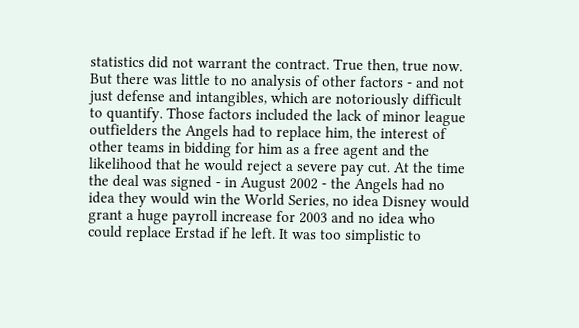statistics did not warrant the contract. True then, true now. But there was little to no analysis of other factors - and not just defense and intangibles, which are notoriously difficult to quantify. Those factors included the lack of minor league outfielders the Angels had to replace him, the interest of other teams in bidding for him as a free agent and the likelihood that he would reject a severe pay cut. At the time the deal was signed - in August 2002 - the Angels had no idea they would win the World Series, no idea Disney would grant a huge payroll increase for 2003 and no idea who could replace Erstad if he left. It was too simplistic to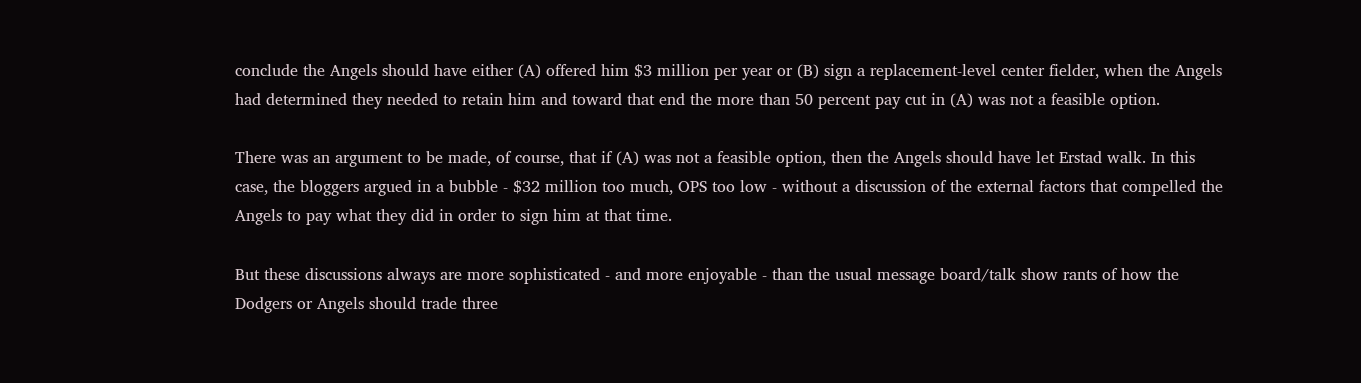conclude the Angels should have either (A) offered him $3 million per year or (B) sign a replacement-level center fielder, when the Angels had determined they needed to retain him and toward that end the more than 50 percent pay cut in (A) was not a feasible option.

There was an argument to be made, of course, that if (A) was not a feasible option, then the Angels should have let Erstad walk. In this case, the bloggers argued in a bubble - $32 million too much, OPS too low - without a discussion of the external factors that compelled the Angels to pay what they did in order to sign him at that time.

But these discussions always are more sophisticated - and more enjoyable - than the usual message board/talk show rants of how the Dodgers or Angels should trade three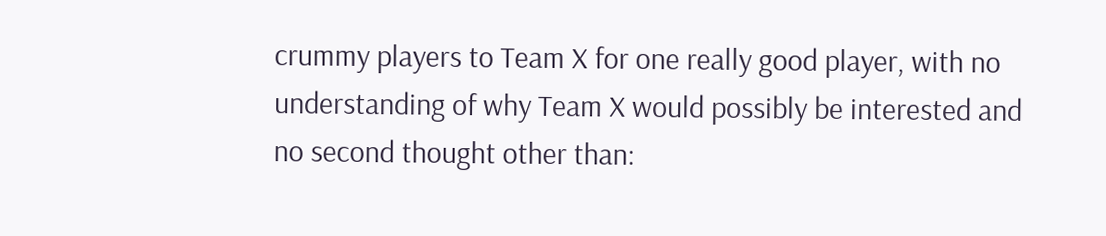crummy players to Team X for one really good player, with no understanding of why Team X would possibly be interested and no second thought other than: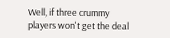Well, if three crummy players won't get the deal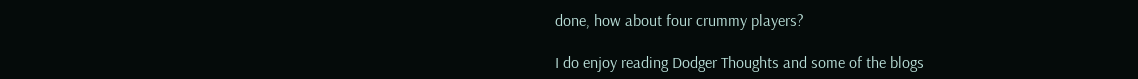done, how about four crummy players?

I do enjoy reading Dodger Thoughts and some of the blogs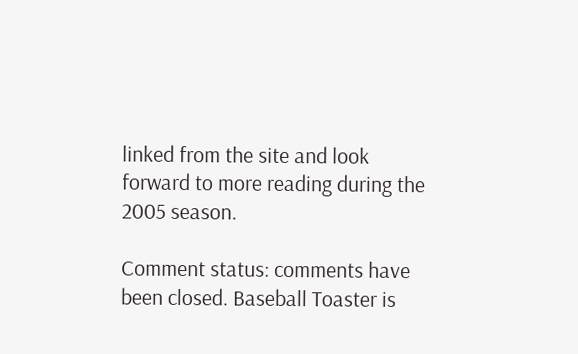linked from the site and look forward to more reading during the 2005 season.

Comment status: comments have been closed. Baseball Toaster is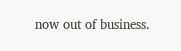now out of business.